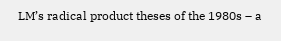LM’s radical product theses of the 1980s – a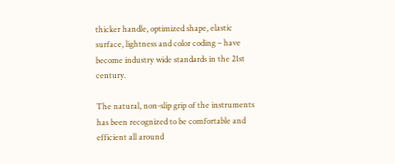thicker handle, optimized shape, elastic surface, lightness and color coding – have become industry wide standards in the 21st century.

The natural, non-slip grip of the instruments has been recognized to be comfortable and efficient all around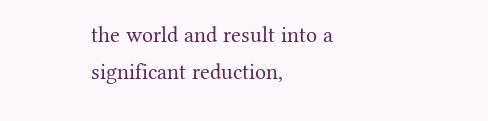the world and result into a significant reduction,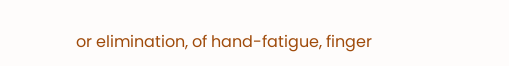or elimination, of hand-fatigue, finger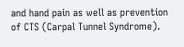and hand pain as well as prevention of CTS (Carpal Tunnel Syndrome).